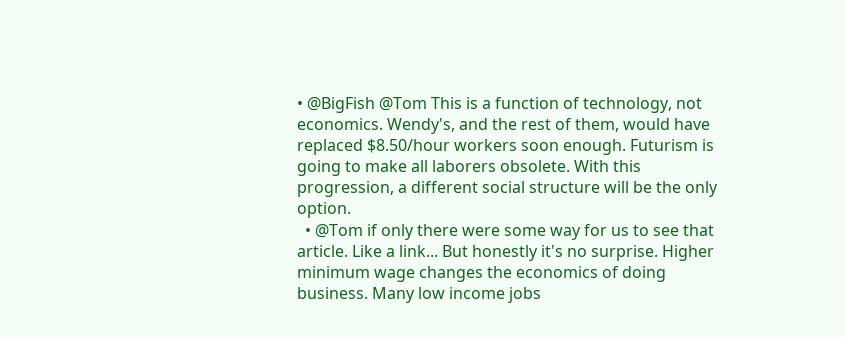• @BigFish @Tom This is a function of technology, not economics. Wendy's, and the rest of them, would have replaced $8.50/hour workers soon enough. Futurism is going to make all laborers obsolete. With this progression, a different social structure will be the only option.
  • @Tom if only there were some way for us to see that article. Like a link... But honestly it's no surprise. Higher minimum wage changes the economics of doing business. Many low income jobs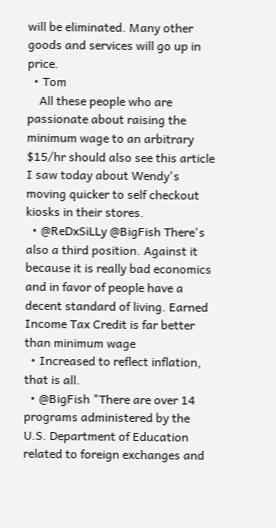will be eliminated. Many other goods and services will go up in price.
  • Tom
    All these people who are passionate about raising the minimum wage to an arbitrary $15/hr should also see this article I saw today about Wendy's moving quicker to self checkout kiosks in their stores.
  • @ReDxSiLLy @BigFish There's also a third position. Against it because it is really bad economics and in favor of people have a decent standard of living. Earned Income Tax Credit is far better than minimum wage
  • Increased to reflect inflation, that is all.
  • @BigFish "There are over 14 programs administered by the U.S. Department of Education related to foreign exchanges and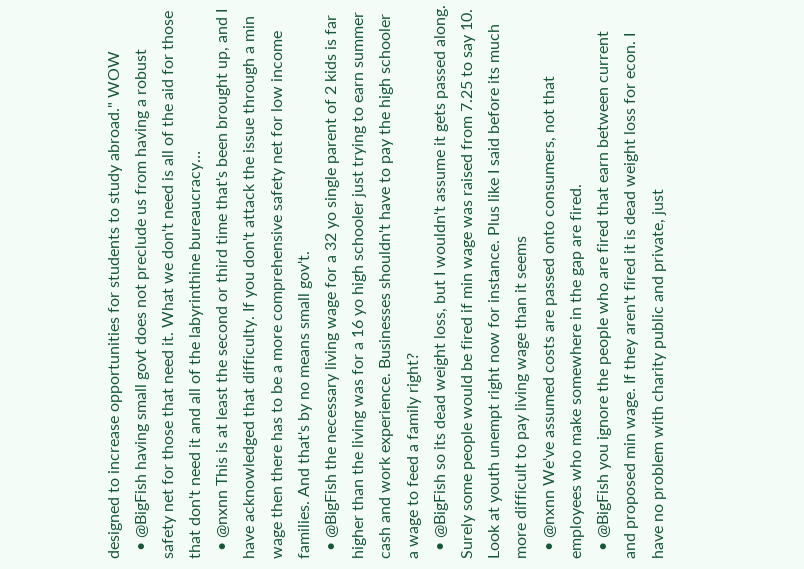designed to increase opportunities for students to study abroad." WOW
  • @BigFish having small govt does not preclude us from having a robust safety net for those that need it. What we don't need is all of the aid for those that don't need it and all of the labyrinthine bureaucracy…
  • @nxnn This is at least the second or third time that's been brought up, and I have acknowledged that difficulty. If you don't attack the issue through a min wage then there has to be a more comprehensive safety net for low income families. And that's by no means small gov't.
  • @BigFish the necessary living wage for a 32 yo single parent of 2 kids is far higher than the living was for a 16 yo high schooler just trying to earn summer cash and work experience. Businesses shouldn't have to pay the high schooler a wage to feed a family right?
  • @BigFish so its dead weight loss, but I wouldn't assume it gets passed along. Surely some people would be fired if min wage was raised from 7.25 to say 10. Look at youth unempt right now for instance. Plus like I said before its much more difficult to pay living wage than it seems
  • @nxnn We've assumed costs are passed onto consumers, not that employees who make somewhere in the gap are fired.
  • @BigFish you ignore the people who are fired that earn between current and proposed min wage. If they aren't fired it is dead weight loss for econ. I have no problem with charity public and private, just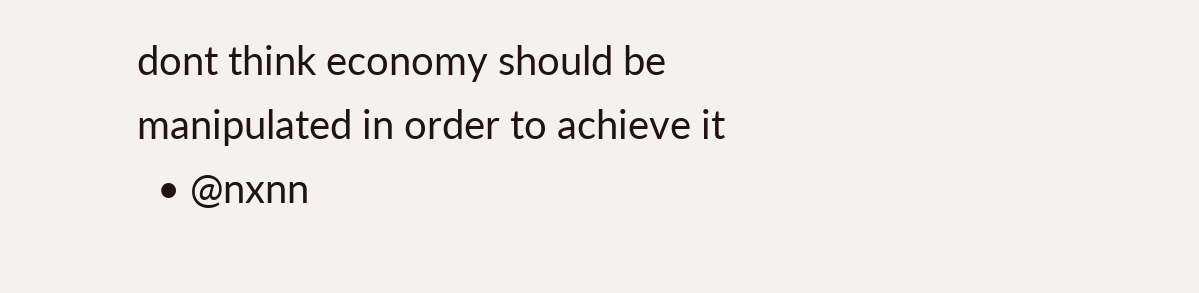dont think economy should be manipulated in order to achieve it
  • @nxnn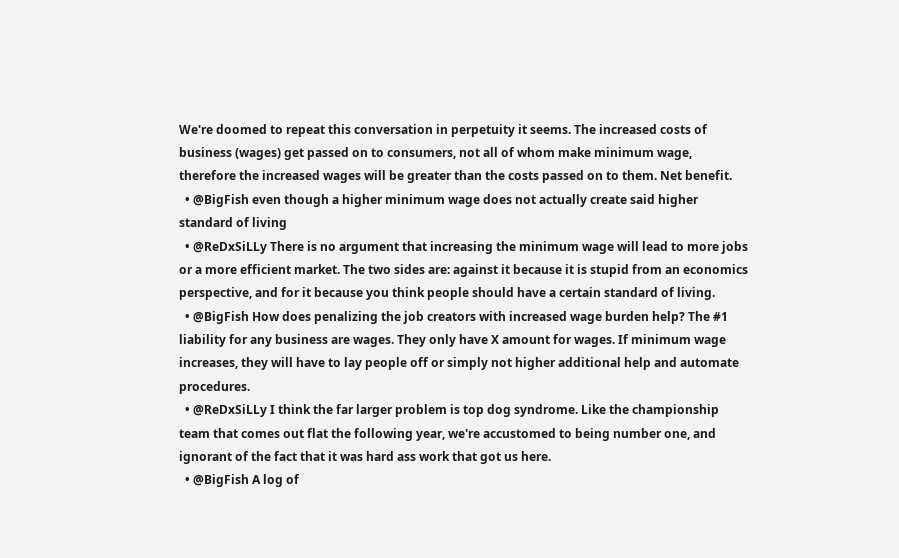We're doomed to repeat this conversation in perpetuity it seems. The increased costs of business (wages) get passed on to consumers, not all of whom make minimum wage, therefore the increased wages will be greater than the costs passed on to them. Net benefit.
  • @BigFish even though a higher minimum wage does not actually create said higher standard of living
  • @ReDxSiLLy There is no argument that increasing the minimum wage will lead to more jobs or a more efficient market. The two sides are: against it because it is stupid from an economics perspective, and for it because you think people should have a certain standard of living.
  • @BigFish How does penalizing the job creators with increased wage burden help? The #1 liability for any business are wages. They only have X amount for wages. If minimum wage increases, they will have to lay people off or simply not higher additional help and automate procedures.
  • @ReDxSiLLy I think the far larger problem is top dog syndrome. Like the championship team that comes out flat the following year, we're accustomed to being number one, and ignorant of the fact that it was hard ass work that got us here.
  • @BigFish A log of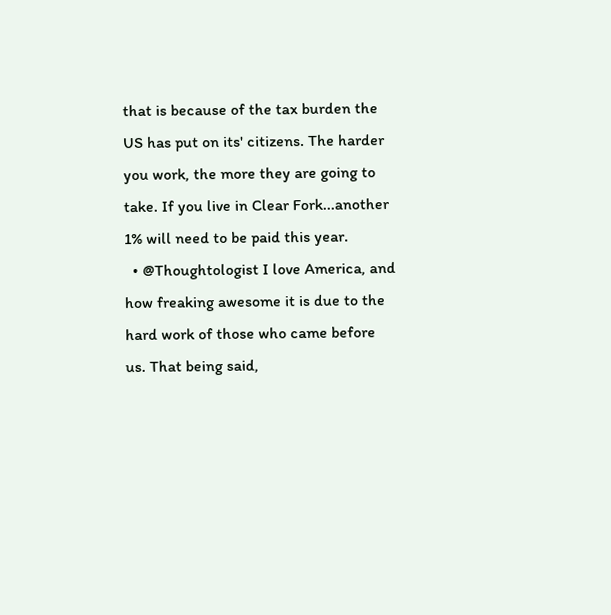that is because of the tax burden the US has put on its' citizens. The harder you work, the more they are going to take. If you live in Clear Fork...another 1% will need to be paid this year.
  • @Thoughtologist I love America, and how freaking awesome it is due to the hard work of those who came before us. That being said,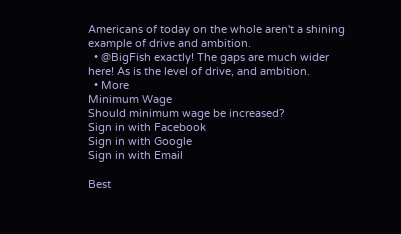Americans of today on the whole aren't a shining example of drive and ambition.
  • @BigFish exactly! The gaps are much wider here! As is the level of drive, and ambition.
  • More
Minimum Wage
Should minimum wage be increased?
Sign in with Facebook
Sign in with Google
Sign in with Email

Best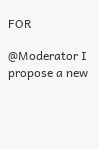FOR

@Moderator I propose a new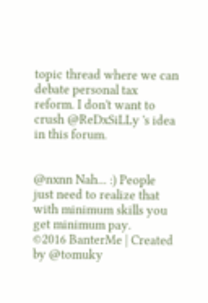topic thread where we can debate personal tax reform. I don't want to crush @ReDxSiLLy 's idea in this forum.


@nxnn Nah... :) People just need to realize that with minimum skills you get minimum pay.
©2016 BanterMe | Created by @tomuky